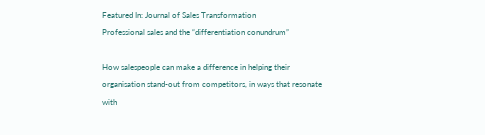Featured In: Journal of Sales Transformation
Professional sales and the “differentiation conundrum”

How salespeople can make a difference in helping their organisation stand-out from competitors, in ways that resonate with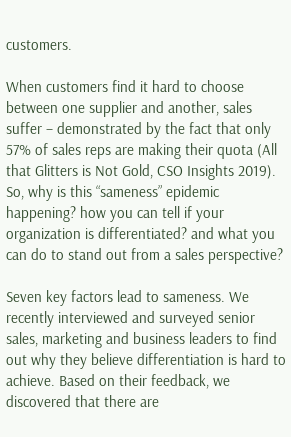customers.

When customers find it hard to choose between one supplier and another, sales suffer – demonstrated by the fact that only 57% of sales reps are making their quota (All that Glitters is Not Gold, CSO Insights 2019). So, why is this “sameness” epidemic happening? how you can tell if your organization is differentiated? and what you can do to stand out from a sales perspective?

Seven key factors lead to sameness. We recently interviewed and surveyed senior sales, marketing and business leaders to find out why they believe differentiation is hard to achieve. Based on their feedback, we discovered that there are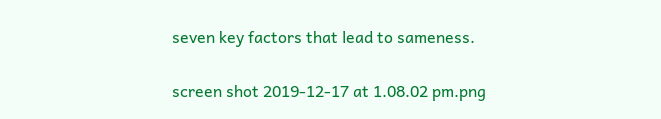seven key factors that lead to sameness.

screen shot 2019-12-17 at 1.08.02 pm.png